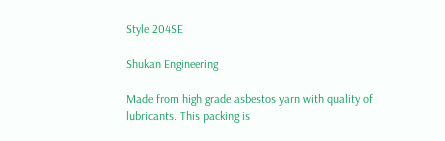Style 204SE

Shukan Engineering

Made from high grade asbestos yarn with quality of lubricants. This packing is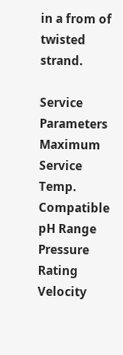in a from of twisted strand.

Service Parameters
Maximum Service Temp. Compatible pH Range Pressure Rating Velocity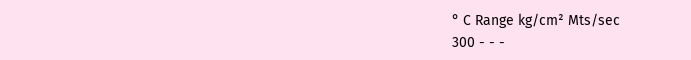° C Range kg/cm² Mts/sec
300 - - -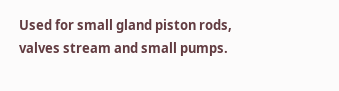Used for small gland piston rods, valves stream and small pumps.